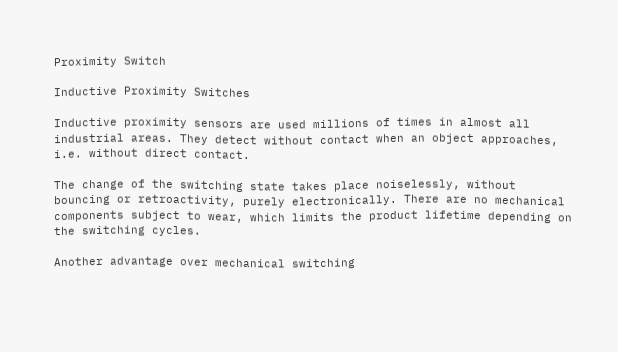Proximity Switch

Inductive Proximity Switches

Inductive proximity sensors are used millions of times in almost all industrial areas. They detect without contact when an object approaches, i.e. without direct contact.

The change of the switching state takes place noiselessly, without bouncing or retroactivity, purely electronically. There are no mechanical components subject to wear, which limits the product lifetime depending on the switching cycles.

Another advantage over mechanical switching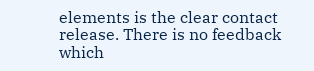elements is the clear contact release. There is no feedback which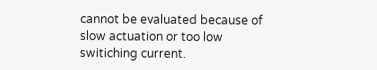cannot be evaluated because of slow actuation or too low switiching current.